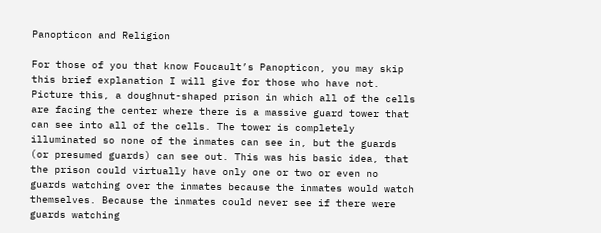Panopticon and Religion

For those of you that know Foucault’s Panopticon, you may skip this brief explanation I will give for those who have not. Picture this, a doughnut-shaped prison in which all of the cells are facing the center where there is a massive guard tower that can see into all of the cells. The tower is completely illuminated so none of the inmates can see in, but the guards (or presumed guards) can see out. This was his basic idea, that the prison could virtually have only one or two or even no guards watching over the inmates because the inmates would watch themselves. Because the inmates could never see if there were guards watching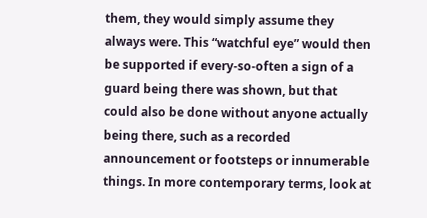them, they would simply assume they always were. This “watchful eye” would then be supported if every-so-often a sign of a guard being there was shown, but that could also be done without anyone actually being there, such as a recorded announcement or footsteps or innumerable things. In more contemporary terms, look at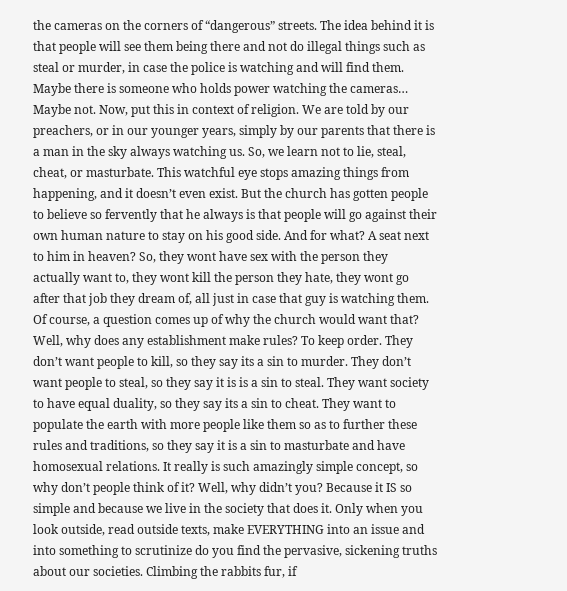the cameras on the corners of “dangerous” streets. The idea behind it is that people will see them being there and not do illegal things such as steal or murder, in case the police is watching and will find them. Maybe there is someone who holds power watching the cameras… Maybe not. Now, put this in context of religion. We are told by our preachers, or in our younger years, simply by our parents that there is a man in the sky always watching us. So, we learn not to lie, steal, cheat, or masturbate. This watchful eye stops amazing things from happening, and it doesn’t even exist. But the church has gotten people to believe so fervently that he always is that people will go against their own human nature to stay on his good side. And for what? A seat next to him in heaven? So, they wont have sex with the person they actually want to, they wont kill the person they hate, they wont go after that job they dream of, all just in case that guy is watching them. Of course, a question comes up of why the church would want that? Well, why does any establishment make rules? To keep order. They don’t want people to kill, so they say its a sin to murder. They don’t want people to steal, so they say it is is a sin to steal. They want society to have equal duality, so they say its a sin to cheat. They want to populate the earth with more people like them so as to further these rules and traditions, so they say it is a sin to masturbate and have homosexual relations. It really is such amazingly simple concept, so why don’t people think of it? Well, why didn’t you? Because it IS so simple and because we live in the society that does it. Only when you look outside, read outside texts, make EVERYTHING into an issue and into something to scrutinize do you find the pervasive, sickening truths about our societies. Climbing the rabbits fur, if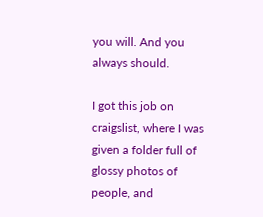you will. And you always should.

I got this job on craigslist, where I was given a folder full of glossy photos of people, and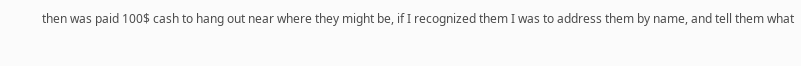then was paid 100$ cash to hang out near where they might be, if I recognized them I was to address them by name, and tell them what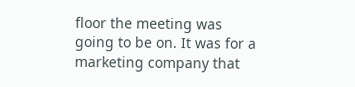floor the meeting was going to be on. It was for a marketing company that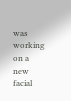was working on a new facial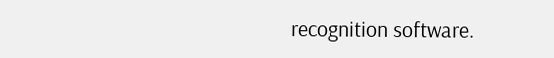recognition software.